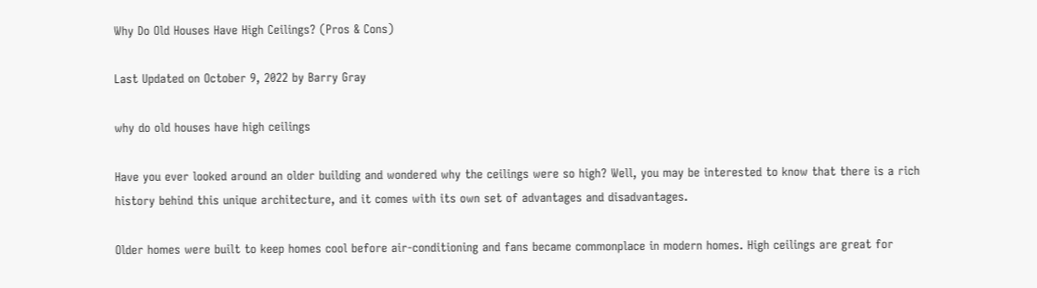Why Do Old Houses Have High Ceilings? (Pros & Cons)

Last Updated on October 9, 2022 by Barry Gray

why do old houses have high ceilings

Have you ever looked around an older building and wondered why the ceilings were so high? Well, you may be interested to know that there is a rich history behind this unique architecture, and it comes with its own set of advantages and disadvantages.

Older homes were built to keep homes cool before air-conditioning and fans became commonplace in modern homes. High ceilings are great for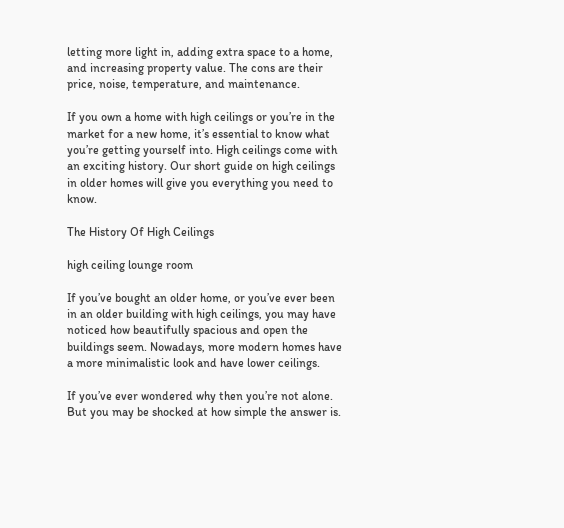letting more light in, adding extra space to a home, and increasing property value. The cons are their price, noise, temperature, and maintenance.

If you own a home with high ceilings or you’re in the market for a new home, it’s essential to know what you’re getting yourself into. High ceilings come with an exciting history. Our short guide on high ceilings in older homes will give you everything you need to know.

The History Of High Ceilings

high ceiling lounge room

If you’ve bought an older home, or you’ve ever been in an older building with high ceilings, you may have noticed how beautifully spacious and open the buildings seem. Nowadays, more modern homes have a more minimalistic look and have lower ceilings.

If you’ve ever wondered why then you’re not alone. But you may be shocked at how simple the answer is.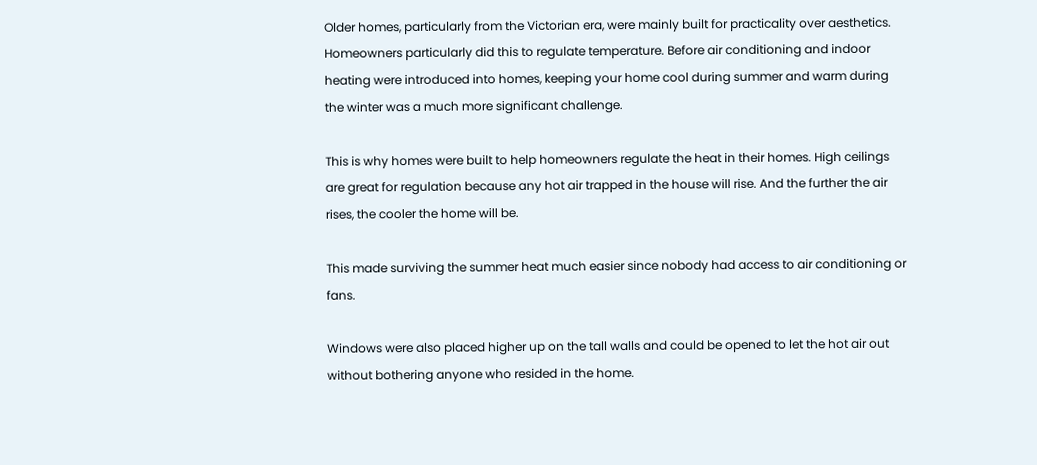Older homes, particularly from the Victorian era, were mainly built for practicality over aesthetics. Homeowners particularly did this to regulate temperature. Before air conditioning and indoor heating were introduced into homes, keeping your home cool during summer and warm during the winter was a much more significant challenge.

This is why homes were built to help homeowners regulate the heat in their homes. High ceilings are great for regulation because any hot air trapped in the house will rise. And the further the air rises, the cooler the home will be.

This made surviving the summer heat much easier since nobody had access to air conditioning or fans.

Windows were also placed higher up on the tall walls and could be opened to let the hot air out without bothering anyone who resided in the home.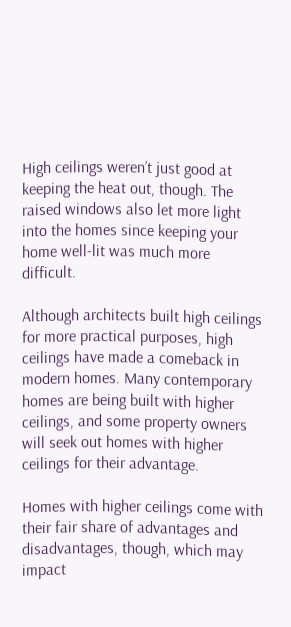High ceilings weren’t just good at keeping the heat out, though. The raised windows also let more light into the homes since keeping your home well-lit was much more difficult.

Although architects built high ceilings for more practical purposes, high ceilings have made a comeback in modern homes. Many contemporary homes are being built with higher ceilings, and some property owners will seek out homes with higher ceilings for their advantage.

Homes with higher ceilings come with their fair share of advantages and disadvantages, though, which may impact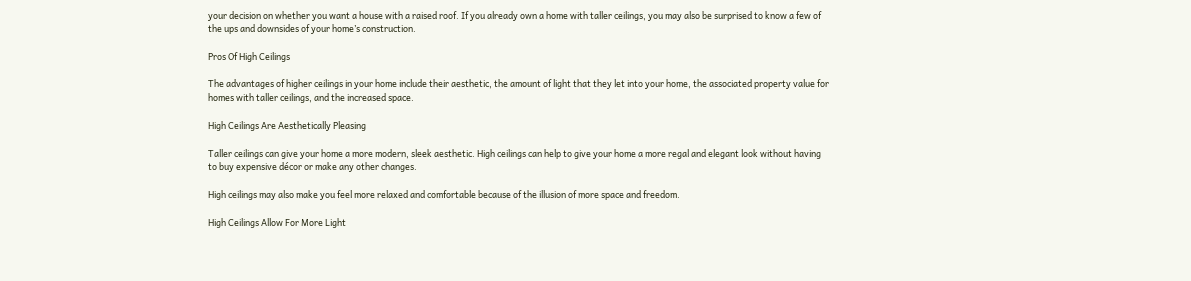your decision on whether you want a house with a raised roof. If you already own a home with taller ceilings, you may also be surprised to know a few of the ups and downsides of your home’s construction.

Pros Of High Ceilings

The advantages of higher ceilings in your home include their aesthetic, the amount of light that they let into your home, the associated property value for homes with taller ceilings, and the increased space.

High Ceilings Are Aesthetically Pleasing

Taller ceilings can give your home a more modern, sleek aesthetic. High ceilings can help to give your home a more regal and elegant look without having to buy expensive décor or make any other changes.

High ceilings may also make you feel more relaxed and comfortable because of the illusion of more space and freedom.

High Ceilings Allow For More Light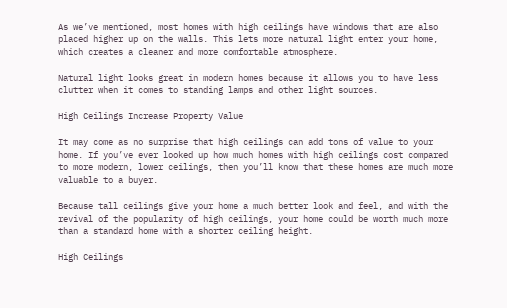As we’ve mentioned, most homes with high ceilings have windows that are also placed higher up on the walls. This lets more natural light enter your home, which creates a cleaner and more comfortable atmosphere.

Natural light looks great in modern homes because it allows you to have less clutter when it comes to standing lamps and other light sources.

High Ceilings Increase Property Value

It may come as no surprise that high ceilings can add tons of value to your home. If you’ve ever looked up how much homes with high ceilings cost compared to more modern, lower ceilings, then you’ll know that these homes are much more valuable to a buyer.

Because tall ceilings give your home a much better look and feel, and with the revival of the popularity of high ceilings, your home could be worth much more than a standard home with a shorter ceiling height.

High Ceilings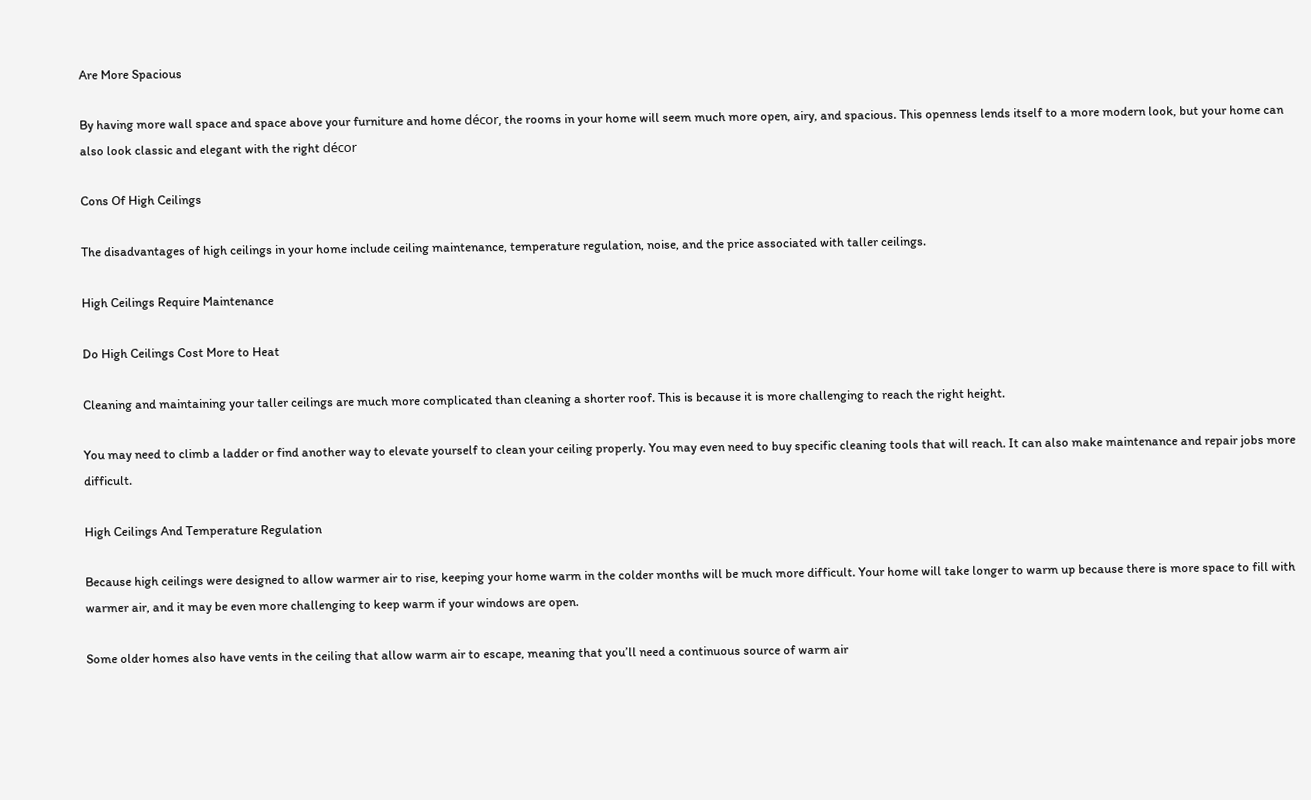Are More Spacious

By having more wall space and space above your furniture and home décor, the rooms in your home will seem much more open, airy, and spacious. This openness lends itself to a more modern look, but your home can also look classic and elegant with the right décor

Cons Of High Ceilings

The disadvantages of high ceilings in your home include ceiling maintenance, temperature regulation, noise, and the price associated with taller ceilings.

High Ceilings Require Maintenance

Do High Ceilings Cost More to Heat

Cleaning and maintaining your taller ceilings are much more complicated than cleaning a shorter roof. This is because it is more challenging to reach the right height.

You may need to climb a ladder or find another way to elevate yourself to clean your ceiling properly. You may even need to buy specific cleaning tools that will reach. It can also make maintenance and repair jobs more difficult.

High Ceilings And Temperature Regulation

Because high ceilings were designed to allow warmer air to rise, keeping your home warm in the colder months will be much more difficult. Your home will take longer to warm up because there is more space to fill with warmer air, and it may be even more challenging to keep warm if your windows are open.

Some older homes also have vents in the ceiling that allow warm air to escape, meaning that you’ll need a continuous source of warm air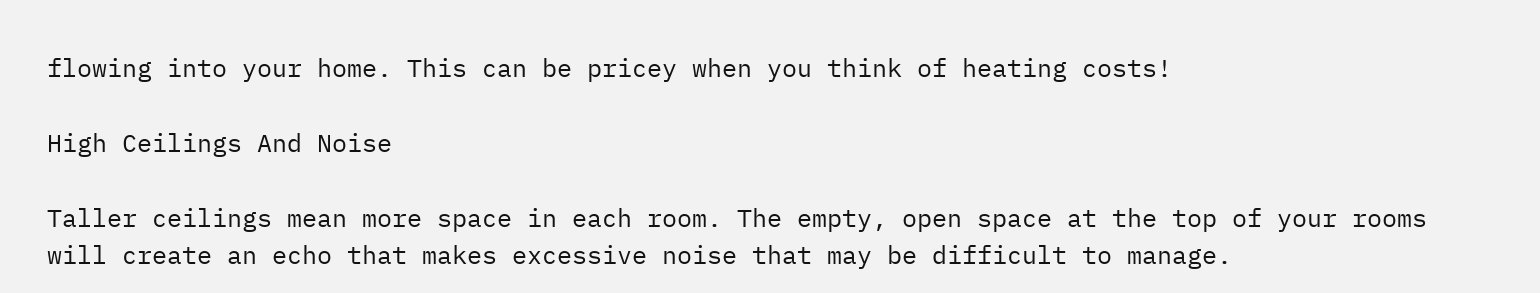flowing into your home. This can be pricey when you think of heating costs!

High Ceilings And Noise

Taller ceilings mean more space in each room. The empty, open space at the top of your rooms will create an echo that makes excessive noise that may be difficult to manage.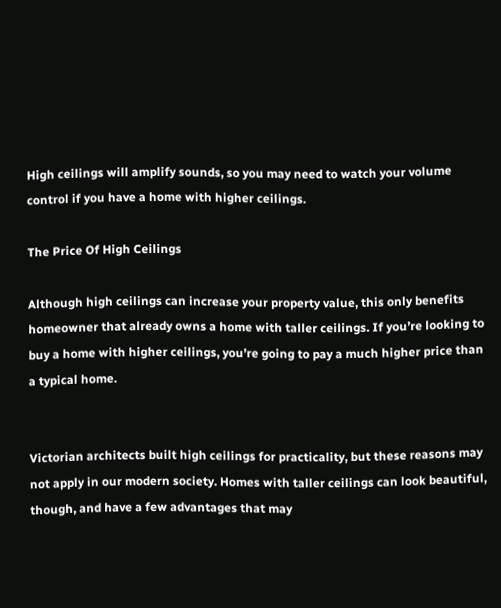High ceilings will amplify sounds, so you may need to watch your volume control if you have a home with higher ceilings.

The Price Of High Ceilings

Although high ceilings can increase your property value, this only benefits homeowner that already owns a home with taller ceilings. If you’re looking to buy a home with higher ceilings, you’re going to pay a much higher price than a typical home.


Victorian architects built high ceilings for practicality, but these reasons may not apply in our modern society. Homes with taller ceilings can look beautiful, though, and have a few advantages that may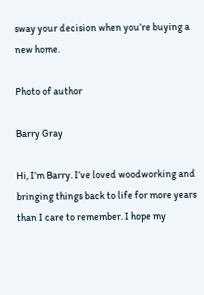sway your decision when you’re buying a new home.

Photo of author

Barry Gray

Hi, I’m Barry. I’ve loved woodworking and bringing things back to life for more years than I care to remember. I hope my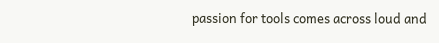passion for tools comes across loud and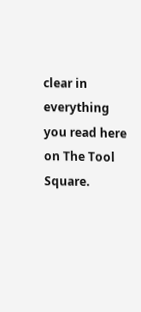clear in everything you read here on The Tool Square.